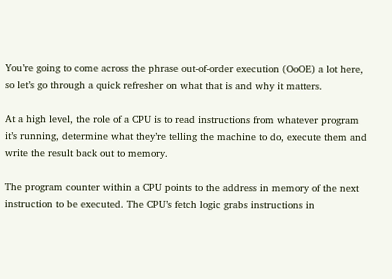You’re going to come across the phrase out-of-order execution (OoOE) a lot here, so let’s go through a quick refresher on what that is and why it matters.

At a high level, the role of a CPU is to read instructions from whatever program it’s running, determine what they’re telling the machine to do, execute them and write the result back out to memory.

The program counter within a CPU points to the address in memory of the next instruction to be executed. The CPU’s fetch logic grabs instructions in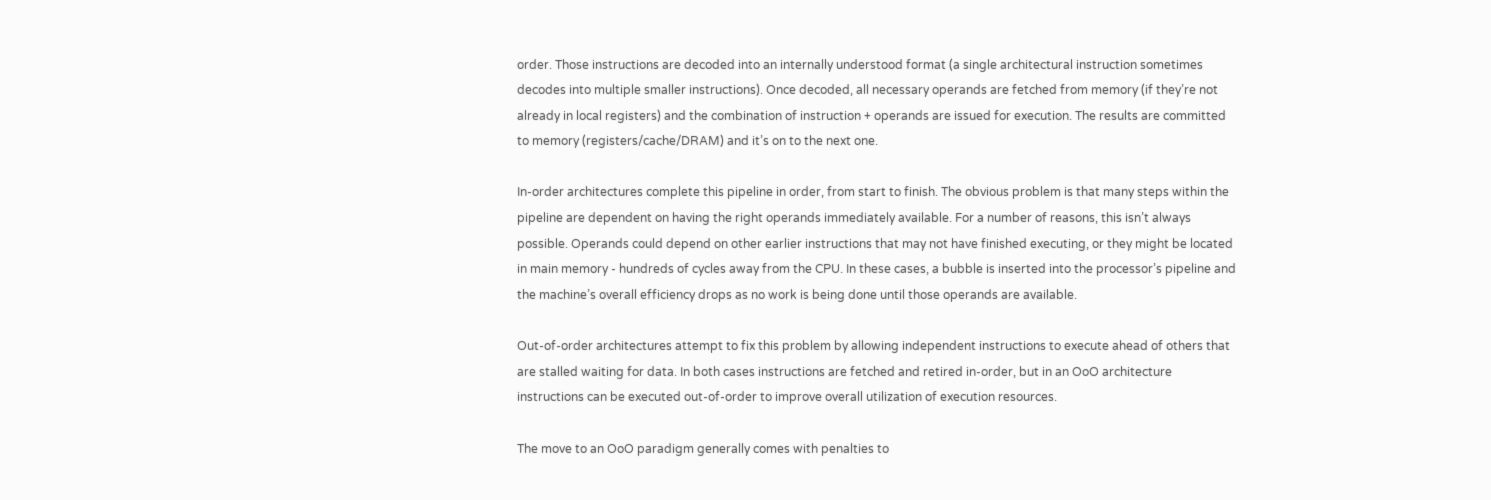order. Those instructions are decoded into an internally understood format (a single architectural instruction sometimes decodes into multiple smaller instructions). Once decoded, all necessary operands are fetched from memory (if they’re not already in local registers) and the combination of instruction + operands are issued for execution. The results are committed to memory (registers/cache/DRAM) and it’s on to the next one.

In-order architectures complete this pipeline in order, from start to finish. The obvious problem is that many steps within the pipeline are dependent on having the right operands immediately available. For a number of reasons, this isn’t always possible. Operands could depend on other earlier instructions that may not have finished executing, or they might be located in main memory - hundreds of cycles away from the CPU. In these cases, a bubble is inserted into the processor’s pipeline and the machine’s overall efficiency drops as no work is being done until those operands are available.

Out-of-order architectures attempt to fix this problem by allowing independent instructions to execute ahead of others that are stalled waiting for data. In both cases instructions are fetched and retired in-order, but in an OoO architecture instructions can be executed out-of-order to improve overall utilization of execution resources.

The move to an OoO paradigm generally comes with penalties to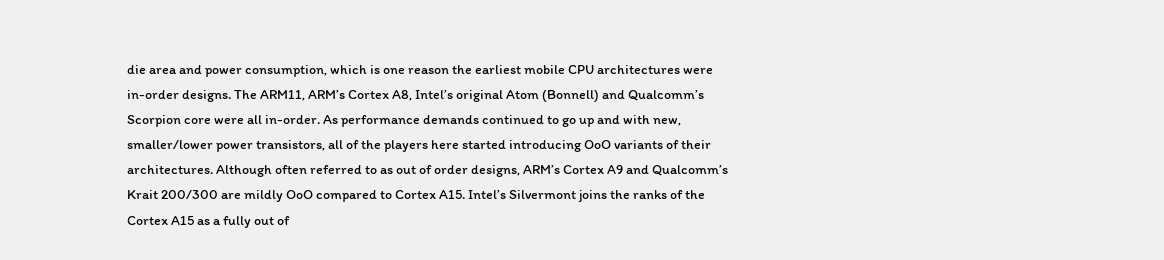die area and power consumption, which is one reason the earliest mobile CPU architectures were in-order designs. The ARM11, ARM’s Cortex A8, Intel’s original Atom (Bonnell) and Qualcomm’s Scorpion core were all in-order. As performance demands continued to go up and with new, smaller/lower power transistors, all of the players here started introducing OoO variants of their architectures. Although often referred to as out of order designs, ARM’s Cortex A9 and Qualcomm’s Krait 200/300 are mildly OoO compared to Cortex A15. Intel’s Silvermont joins the ranks of the Cortex A15 as a fully out of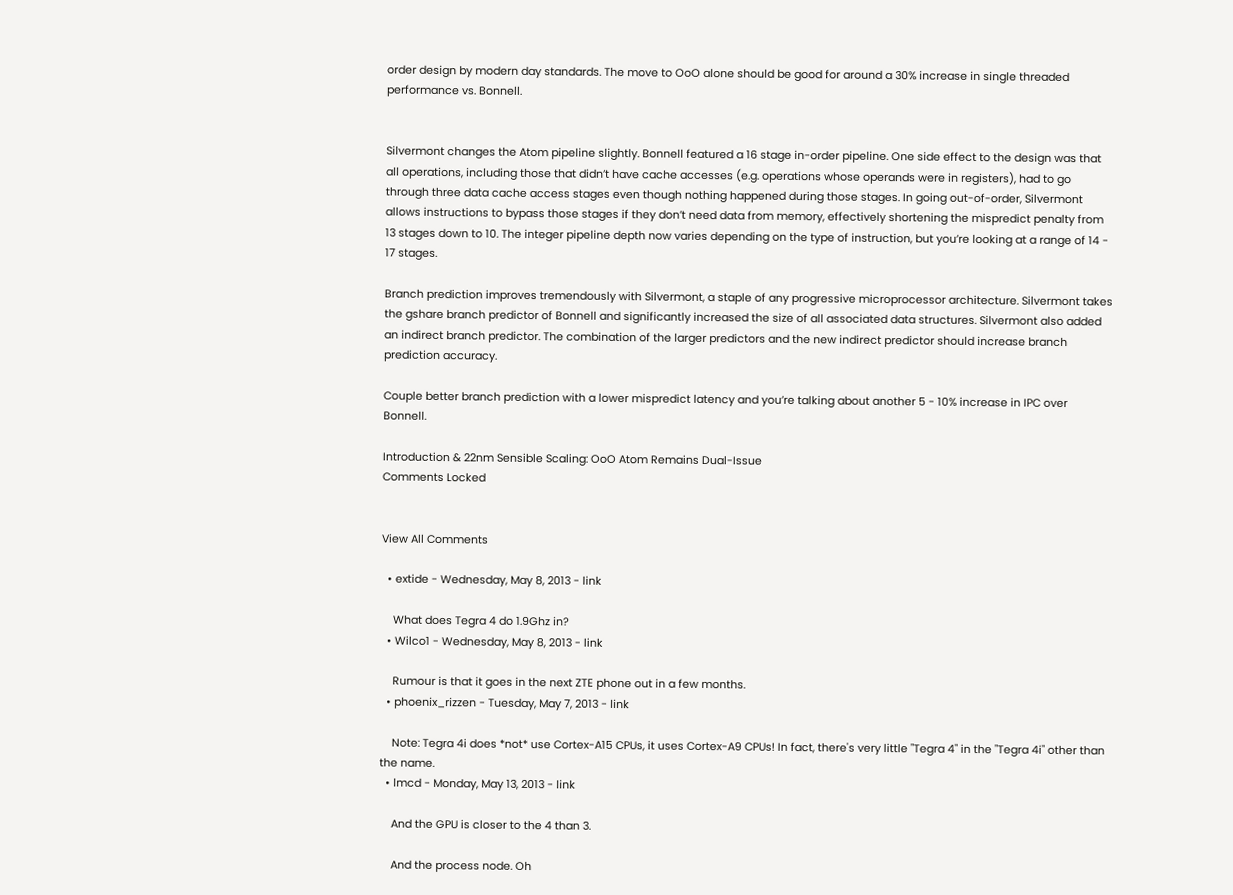order design by modern day standards. The move to OoO alone should be good for around a 30% increase in single threaded performance vs. Bonnell.


Silvermont changes the Atom pipeline slightly. Bonnell featured a 16 stage in-order pipeline. One side effect to the design was that all operations, including those that didn’t have cache accesses (e.g. operations whose operands were in registers), had to go through three data cache access stages even though nothing happened during those stages. In going out-of-order, Silvermont allows instructions to bypass those stages if they don’t need data from memory, effectively shortening the mispredict penalty from 13 stages down to 10. The integer pipeline depth now varies depending on the type of instruction, but you’re looking at a range of 14 - 17 stages.

Branch prediction improves tremendously with Silvermont, a staple of any progressive microprocessor architecture. Silvermont takes the gshare branch predictor of Bonnell and significantly increased the size of all associated data structures. Silvermont also added an indirect branch predictor. The combination of the larger predictors and the new indirect predictor should increase branch prediction accuracy.

Couple better branch prediction with a lower mispredict latency and you’re talking about another 5 - 10% increase in IPC over Bonnell.

Introduction & 22nm Sensible Scaling: OoO Atom Remains Dual-Issue
Comments Locked


View All Comments

  • extide - Wednesday, May 8, 2013 - link

    What does Tegra 4 do 1.9Ghz in?
  • Wilco1 - Wednesday, May 8, 2013 - link

    Rumour is that it goes in the next ZTE phone out in a few months.
  • phoenix_rizzen - Tuesday, May 7, 2013 - link

    Note: Tegra 4i does *not* use Cortex-A15 CPUs, it uses Cortex-A9 CPUs! In fact, there's very little "Tegra 4" in the "Tegra 4i" other than the name.
  • lmcd - Monday, May 13, 2013 - link

    And the GPU is closer to the 4 than 3.

    And the process node. Oh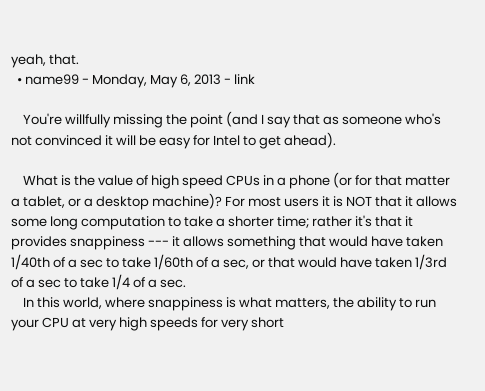yeah, that.
  • name99 - Monday, May 6, 2013 - link

    You're willfully missing the point (and I say that as someone who's not convinced it will be easy for Intel to get ahead).

    What is the value of high speed CPUs in a phone (or for that matter a tablet, or a desktop machine)? For most users it is NOT that it allows some long computation to take a shorter time; rather it's that it provides snappiness --- it allows something that would have taken 1/40th of a sec to take 1/60th of a sec, or that would have taken 1/3rd of a sec to take 1/4 of a sec.
    In this world, where snappiness is what matters, the ability to run your CPU at very high speeds for very short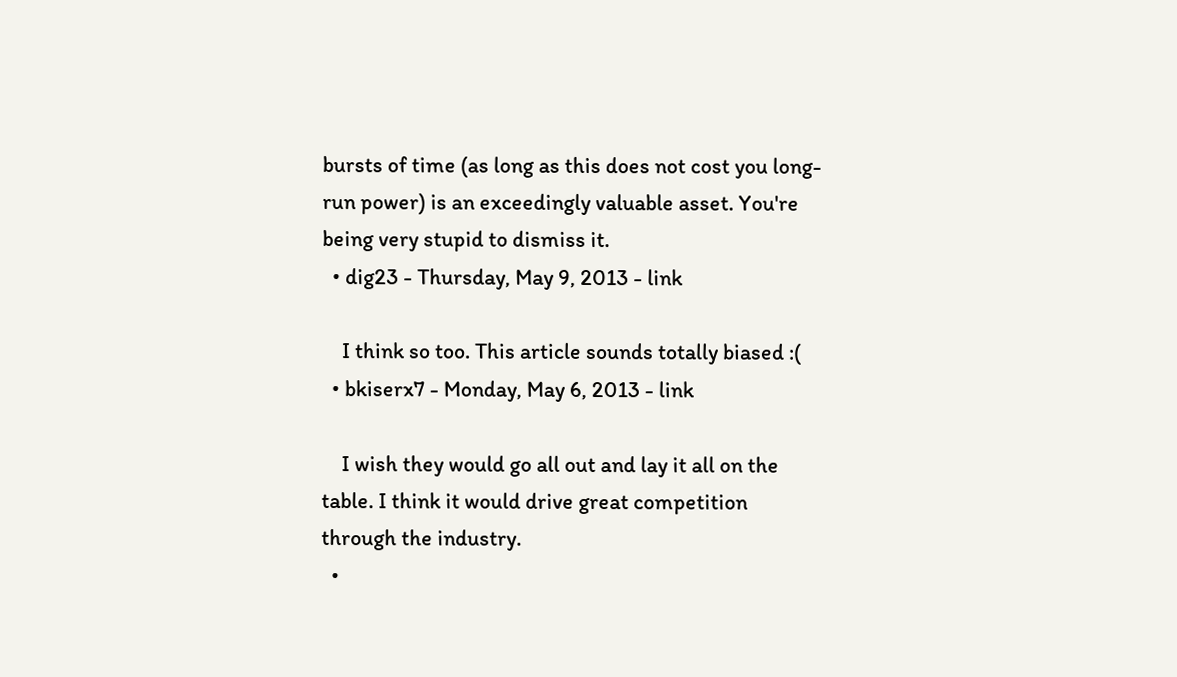bursts of time (as long as this does not cost you long-run power) is an exceedingly valuable asset. You're being very stupid to dismiss it.
  • dig23 - Thursday, May 9, 2013 - link

    I think so too. This article sounds totally biased :(
  • bkiserx7 - Monday, May 6, 2013 - link

    I wish they would go all out and lay it all on the table. I think it would drive great competition through the industry.
  •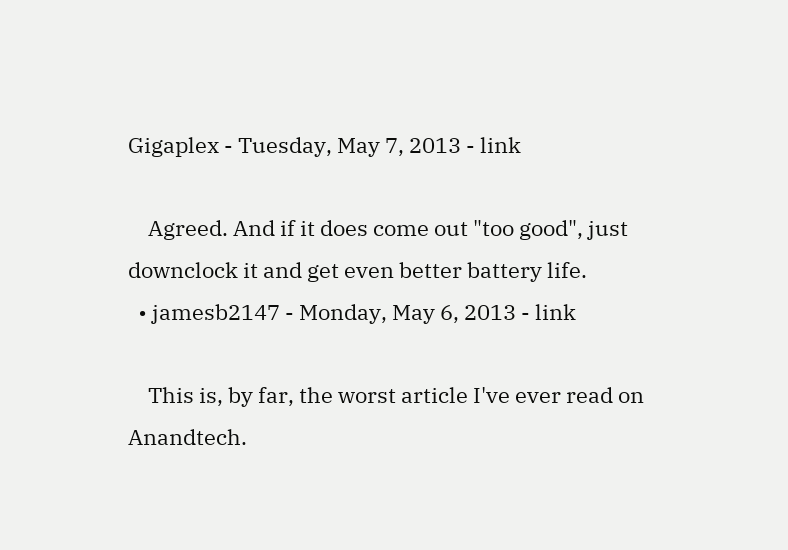Gigaplex - Tuesday, May 7, 2013 - link

    Agreed. And if it does come out "too good", just downclock it and get even better battery life.
  • jamesb2147 - Monday, May 6, 2013 - link

    This is, by far, the worst article I've ever read on Anandtech.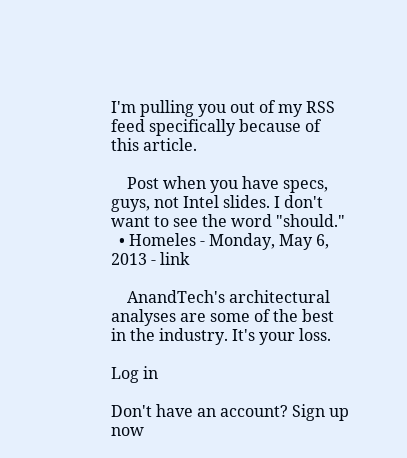I'm pulling you out of my RSS feed specifically because of this article.

    Post when you have specs, guys, not Intel slides. I don't want to see the word "should."
  • Homeles - Monday, May 6, 2013 - link

    AnandTech's architectural analyses are some of the best in the industry. It's your loss.

Log in

Don't have an account? Sign up now